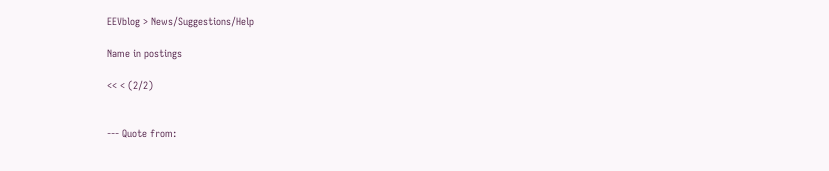EEVblog > News/Suggestions/Help

Name in postings

<< < (2/2)


--- Quote from: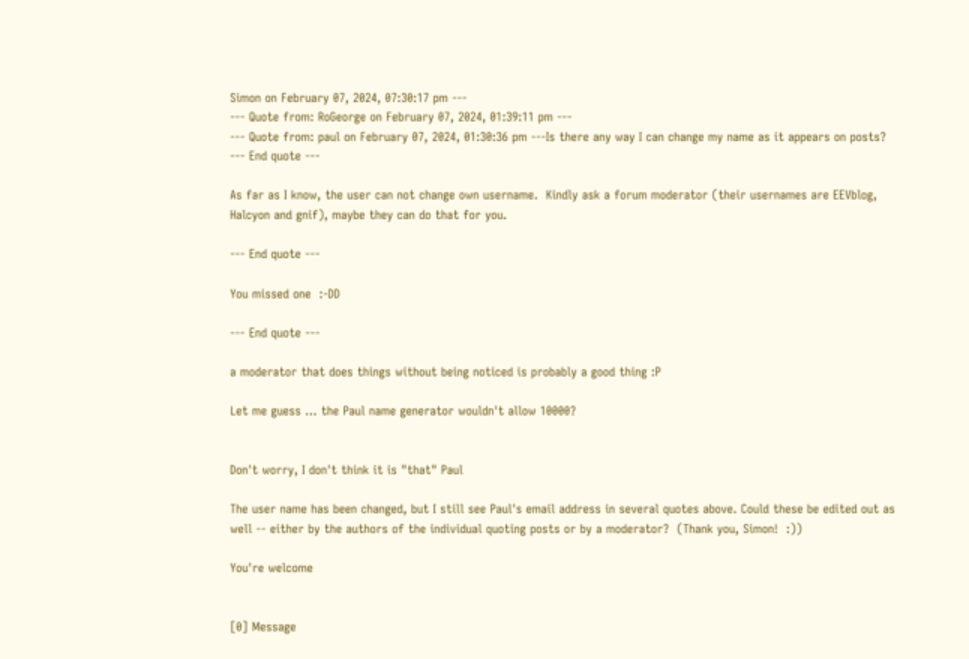Simon on February 07, 2024, 07:30:17 pm ---
--- Quote from: RoGeorge on February 07, 2024, 01:39:11 pm ---
--- Quote from: paul on February 07, 2024, 01:30:36 pm ---Is there any way I can change my name as it appears on posts?
--- End quote ---

As far as I know, the user can not change own username.  Kindly ask a forum moderator (their usernames are EEVblog, Halcyon and gnif), maybe they can do that for you.

--- End quote ---

You missed one  :-DD

--- End quote ---

a moderator that does things without being noticed is probably a good thing :P

Let me guess ... the Paul name generator wouldn't allow 10000?


Don't worry, I don't think it is "that" Paul

The user name has been changed, but I still see Paul's email address in several quotes above. Could these be edited out as well -- either by the authors of the individual quoting posts or by a moderator?  (Thank you, Simon!  :))

You're welcome


[0] Message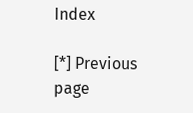Index

[*] Previous page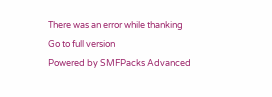There was an error while thanking
Go to full version
Powered by SMFPacks Advanced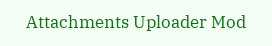Attachments Uploader Mod